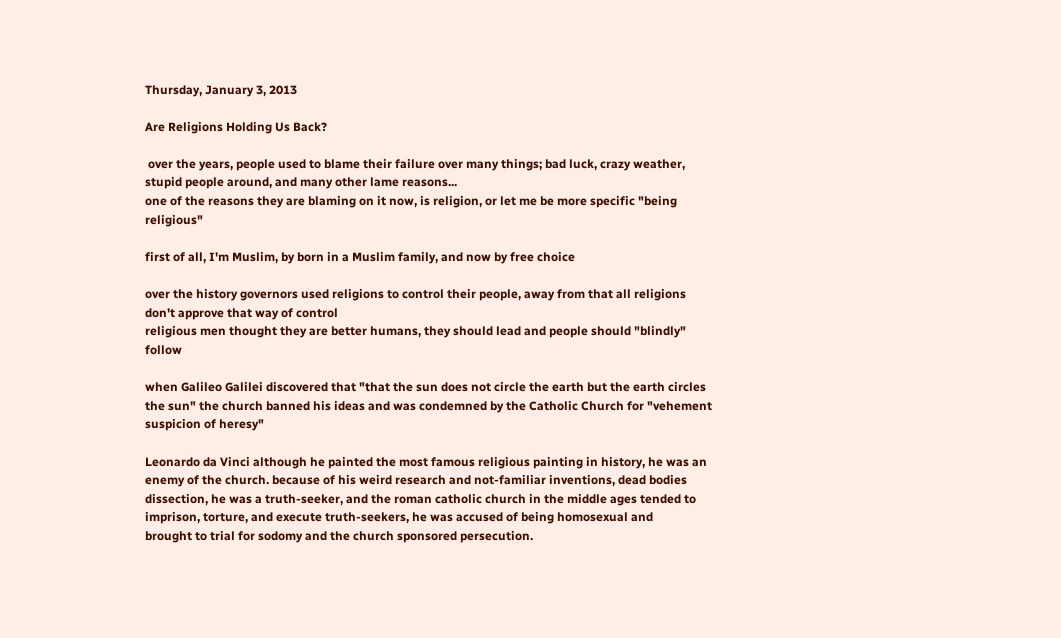Thursday, January 3, 2013

Are Religions Holding Us Back?

 over the years, people used to blame their failure over many things; bad luck, crazy weather, stupid people around, and many other lame reasons...
one of the reasons they are blaming on it now, is religion, or let me be more specific "being religious"

first of all, I'm Muslim, by born in a Muslim family, and now by free choice

over the history governors used religions to control their people, away from that all religions don't approve that way of control
religious men thought they are better humans, they should lead and people should "blindly" follow

when Galileo Galilei discovered that "that the sun does not circle the earth but the earth circles the sun" the church banned his ideas and was condemned by the Catholic Church for "vehement suspicion of heresy"

Leonardo da Vinci although he painted the most famous religious painting in history, he was an enemy of the church. because of his weird research and not-familiar inventions, dead bodies dissection, he was a truth-seeker, and the roman catholic church in the middle ages tended to imprison, torture, and execute truth-seekers, he was accused of being homosexual and
brought to trial for sodomy and the church sponsored persecution.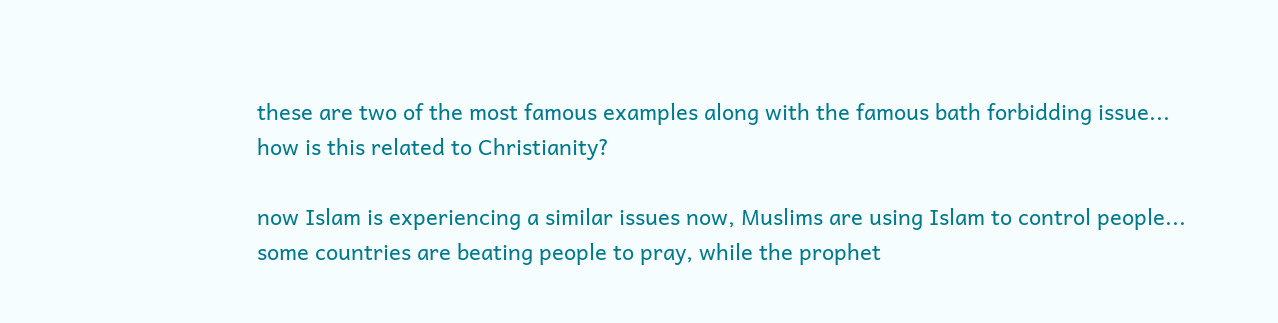these are two of the most famous examples along with the famous bath forbidding issue...
how is this related to Christianity?

now Islam is experiencing a similar issues now, Muslims are using Islam to control people...
some countries are beating people to pray, while the prophet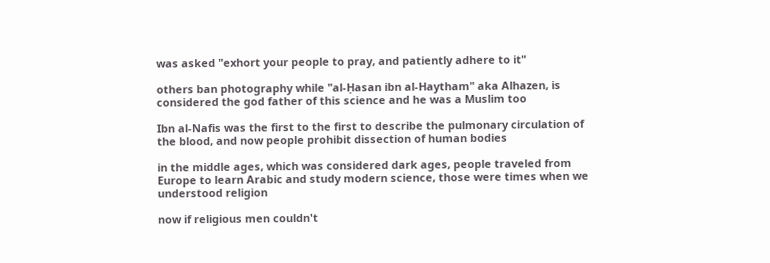was asked "exhort your people to pray, and patiently adhere to it"

others ban photography while "al-Ḥasan ibn al-Haytham" aka Alhazen, is considered the god father of this science and he was a Muslim too

Ibn al-Nafis was the first to the first to describe the pulmonary circulation of the blood, and now people prohibit dissection of human bodies

in the middle ages, which was considered dark ages, people traveled from Europe to learn Arabic and study modern science, those were times when we understood religion

now if religious men couldn't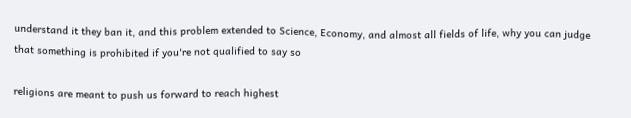understand it they ban it, and this problem extended to Science, Economy, and almost all fields of life, why you can judge that something is prohibited if you're not qualified to say so

religions are meant to push us forward to reach highest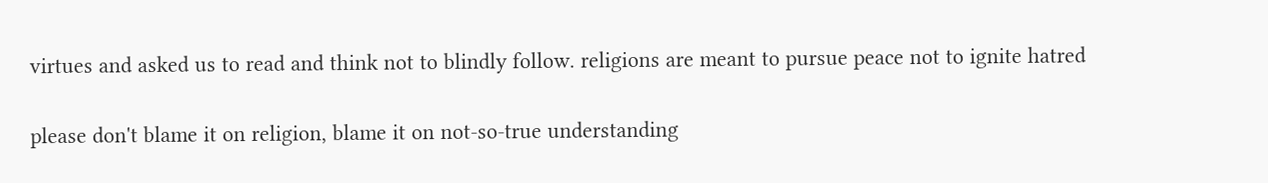virtues and asked us to read and think not to blindly follow. religions are meant to pursue peace not to ignite hatred

please don't blame it on religion, blame it on not-so-true understanding